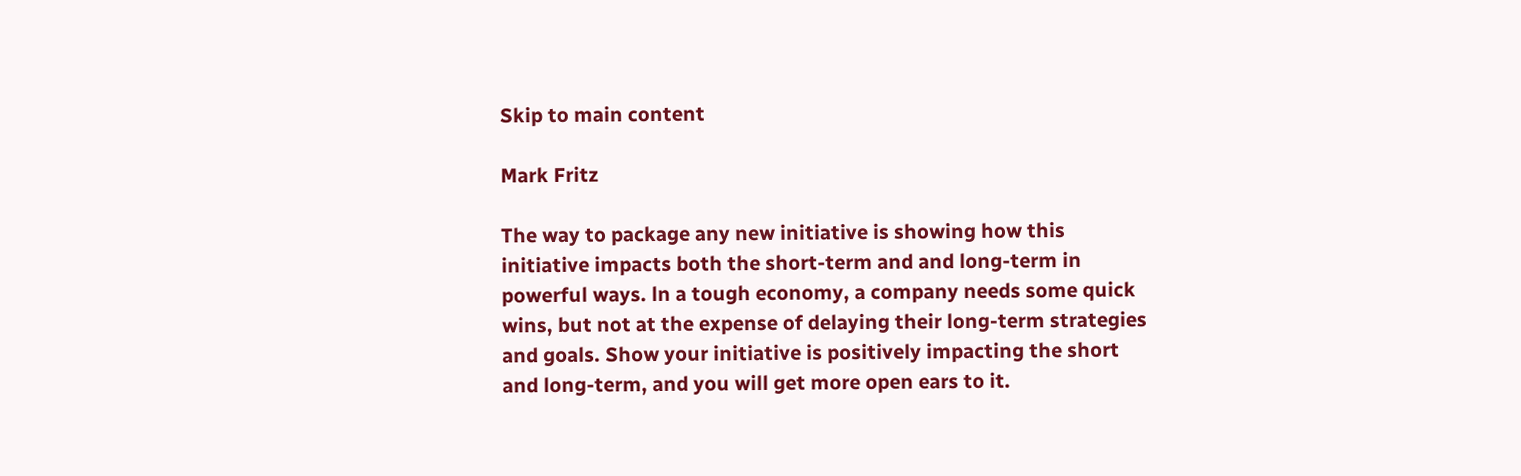Skip to main content

Mark Fritz

The way to package any new initiative is showing how this initiative impacts both the short-term and and long-term in powerful ways. ln a tough economy, a company needs some quick wins, but not at the expense of delaying their long-term strategies and goals. Show your initiative is positively impacting the short and long-term, and you will get more open ears to it.